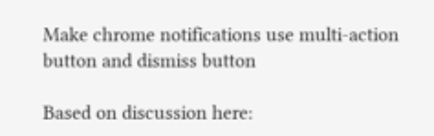Make chrome notifications use multi-action button and dismiss button

Based on discussion here: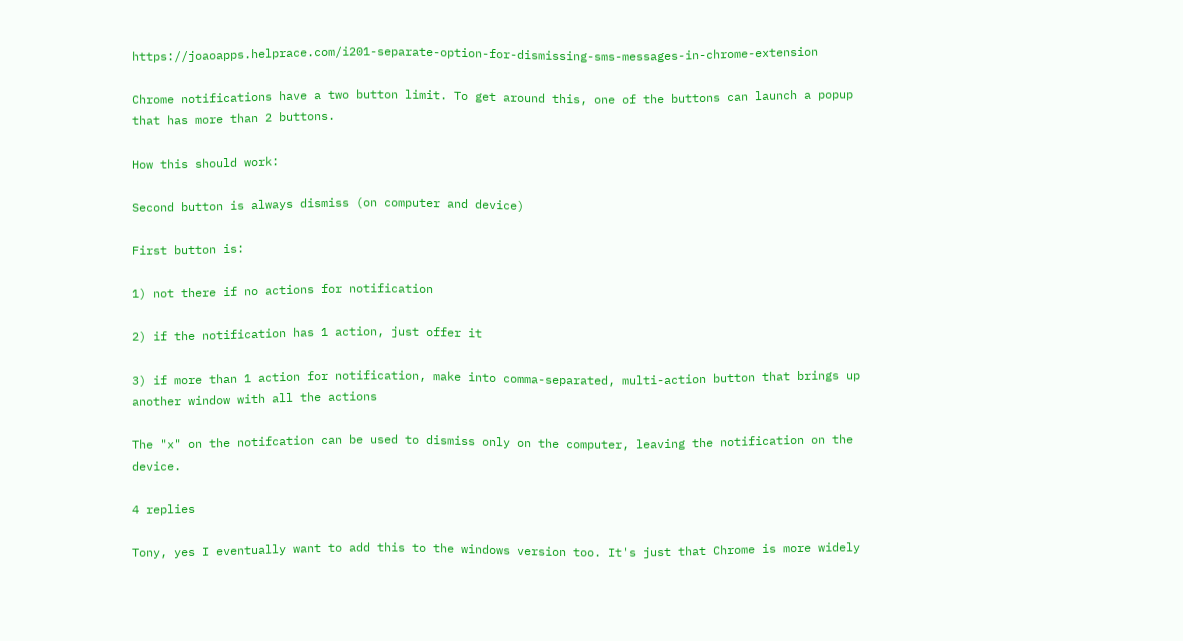https://joaoapps.helprace.com/i201-separate-option-for-dismissing-sms-messages-in-chrome-extension

Chrome notifications have a two button limit. To get around this, one of the buttons can launch a popup that has more than 2 buttons.

How this should work:

Second button is always dismiss (on computer and device)

First button is:

1) not there if no actions for notification

2) if the notification has 1 action, just offer it

3) if more than 1 action for notification, make into comma-separated, multi-action button that brings up another window with all the actions

The "x" on the notifcation can be used to dismiss only on the computer, leaving the notification on the device.

4 replies

Tony, yes I eventually want to add this to the windows version too. It's just that Chrome is more widely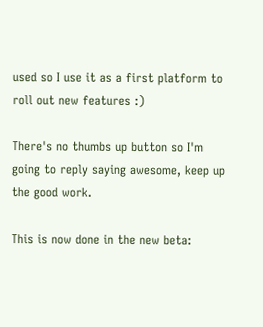used so I use it as a first platform to roll out new features :)

There's no thumbs up button so I'm going to reply saying awesome, keep up the good work.

This is now done in the new beta: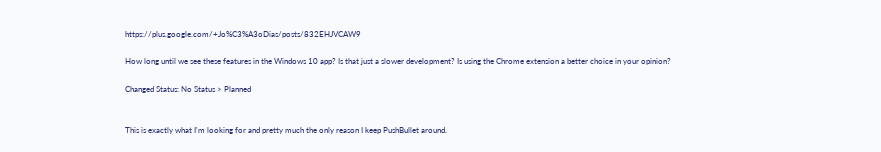https://plus.google.com/+Jo%C3%A3oDias/posts/832EHJVCAW9

How long until we see these features in the Windows 10 app? Is that just a slower development? Is using the Chrome extension a better choice in your opinion?

Changed Status: No Status > Planned


This is exactly what I'm looking for and pretty much the only reason I keep PushBullet around.